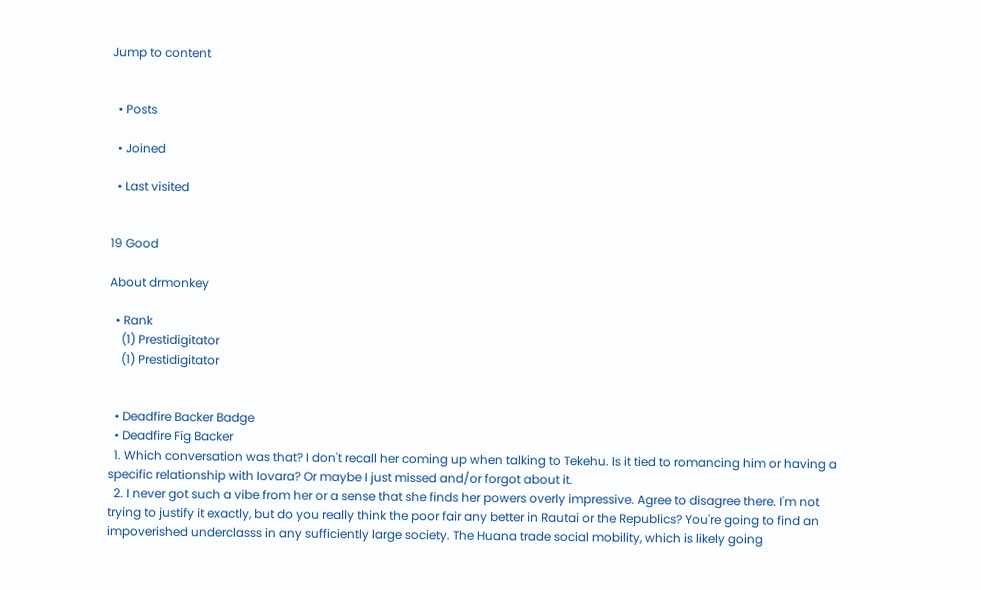Jump to content


  • Posts

  • Joined

  • Last visited


19 Good

About drmonkey

  • Rank
    (1) Prestidigitator
    (1) Prestidigitator


  • Deadfire Backer Badge
  • Deadfire Fig Backer
  1. Which conversation was that? I don't recall her coming up when talking to Tekehu. Is it tied to romancing him or having a specific relationship with Iovara? Or maybe I just missed and/or forgot about it.
  2. I never got such a vibe from her or a sense that she finds her powers overly impressive. Agree to disagree there. I'm not trying to justify it exactly, but do you really think the poor fair any better in Rautai or the Republics? You're going to find an impoverished underclasss in any sufficiently large society. The Huana trade social mobility, which is likely going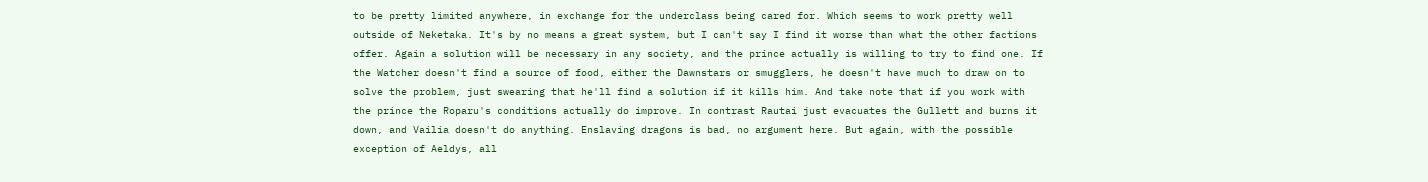to be pretty limited anywhere, in exchange for the underclass being cared for. Which seems to work pretty well outside of Neketaka. It's by no means a great system, but I can't say I find it worse than what the other factions offer. Again a solution will be necessary in any society, and the prince actually is willing to try to find one. If the Watcher doesn't find a source of food, either the Dawnstars or smugglers, he doesn't have much to draw on to solve the problem, just swearing that he'll find a solution if it kills him. And take note that if you work with the prince the Roparu's conditions actually do improve. In contrast Rautai just evacuates the Gullett and burns it down, and Vailia doesn't do anything. Enslaving dragons is bad, no argument here. But again, with the possible exception of Aeldys, all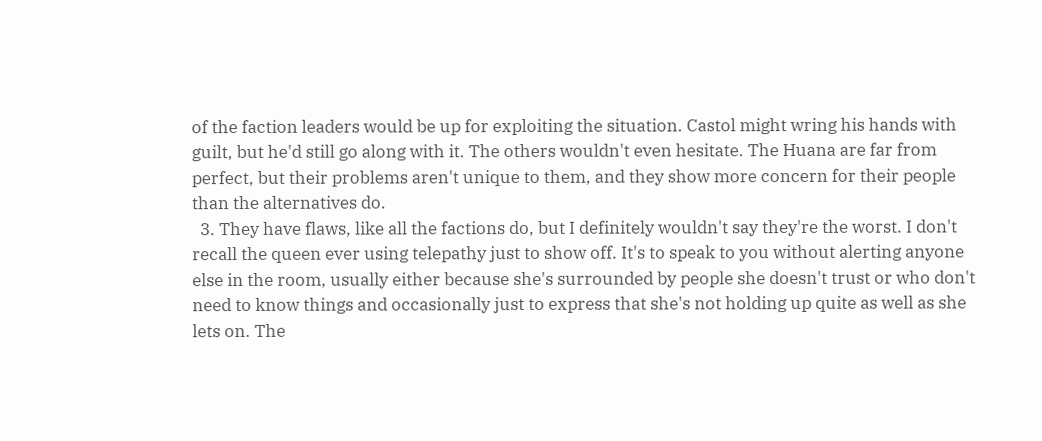of the faction leaders would be up for exploiting the situation. Castol might wring his hands with guilt, but he'd still go along with it. The others wouldn't even hesitate. The Huana are far from perfect, but their problems aren't unique to them, and they show more concern for their people than the alternatives do.
  3. They have flaws, like all the factions do, but I definitely wouldn't say they're the worst. I don't recall the queen ever using telepathy just to show off. It's to speak to you without alerting anyone else in the room, usually either because she's surrounded by people she doesn't trust or who don't need to know things and occasionally just to express that she's not holding up quite as well as she lets on. The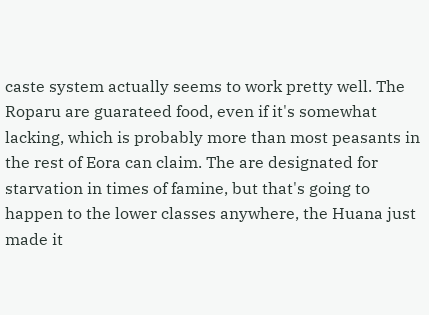caste system actually seems to work pretty well. The Roparu are guarateed food, even if it's somewhat lacking, which is probably more than most peasants in the rest of Eora can claim. The are designated for starvation in times of famine, but that's going to happen to the lower classes anywhere, the Huana just made it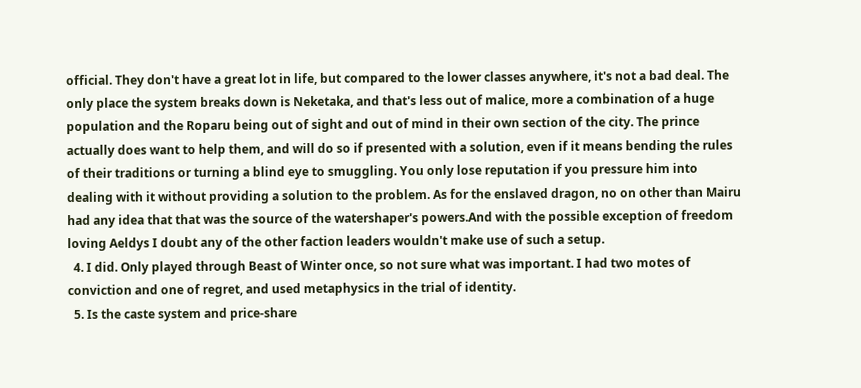official. They don't have a great lot in life, but compared to the lower classes anywhere, it's not a bad deal. The only place the system breaks down is Neketaka, and that's less out of malice, more a combination of a huge population and the Roparu being out of sight and out of mind in their own section of the city. The prince actually does want to help them, and will do so if presented with a solution, even if it means bending the rules of their traditions or turning a blind eye to smuggling. You only lose reputation if you pressure him into dealing with it without providing a solution to the problem. As for the enslaved dragon, no on other than Mairu had any idea that that was the source of the watershaper's powers.And with the possible exception of freedom loving Aeldys I doubt any of the other faction leaders wouldn't make use of such a setup.
  4. I did. Only played through Beast of Winter once, so not sure what was important. I had two motes of conviction and one of regret, and used metaphysics in the trial of identity.
  5. Is the caste system and price-share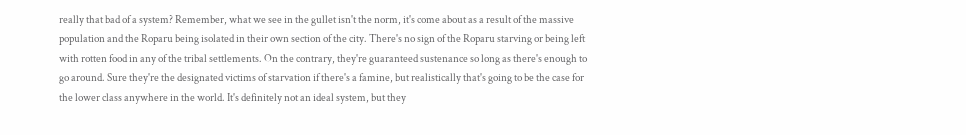really that bad of a system? Remember, what we see in the gullet isn't the norm, it's come about as a result of the massive population and the Roparu being isolated in their own section of the city. There's no sign of the Roparu starving or being left with rotten food in any of the tribal settlements. On the contrary, they're guaranteed sustenance so long as there's enough to go around. Sure they're the designated victims of starvation if there's a famine, but realistically that's going to be the case for the lower class anywhere in the world. It's definitely not an ideal system, but they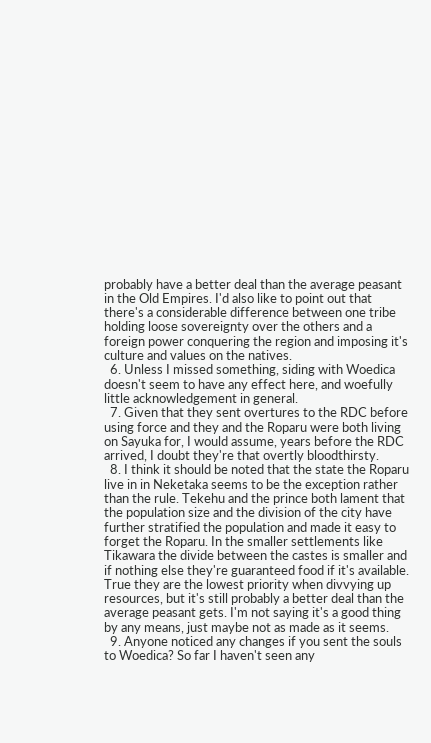probably have a better deal than the average peasant in the Old Empires. I'd also like to point out that there's a considerable difference between one tribe holding loose sovereignty over the others and a foreign power conquering the region and imposing it's culture and values on the natives.
  6. Unless I missed something, siding with Woedica doesn't seem to have any effect here, and woefully little acknowledgement in general.
  7. Given that they sent overtures to the RDC before using force and they and the Roparu were both living on Sayuka for, I would assume, years before the RDC arrived, I doubt they're that overtly bloodthirsty.
  8. I think it should be noted that the state the Roparu live in in Neketaka seems to be the exception rather than the rule. Tekehu and the prince both lament that the population size and the division of the city have further stratified the population and made it easy to forget the Roparu. In the smaller settlements like Tikawara the divide between the castes is smaller and if nothing else they're guaranteed food if it's available. True they are the lowest priority when divvying up resources, but it's still probably a better deal than the average peasant gets. I'm not saying it's a good thing by any means, just maybe not as made as it seems.
  9. Anyone noticed any changes if you sent the souls to Woedica? So far I haven't seen any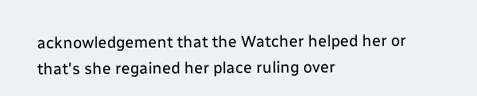acknowledgement that the Watcher helped her or that's she regained her place ruling over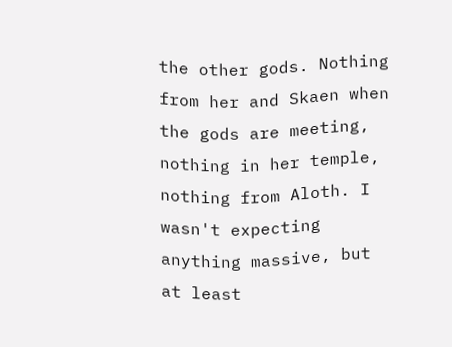the other gods. Nothing from her and Skaen when the gods are meeting, nothing in her temple, nothing from Aloth. I wasn't expecting anything massive, but at least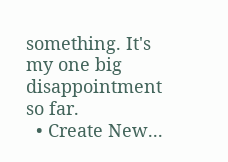something. It's my one big disappointment so far.
  • Create New...